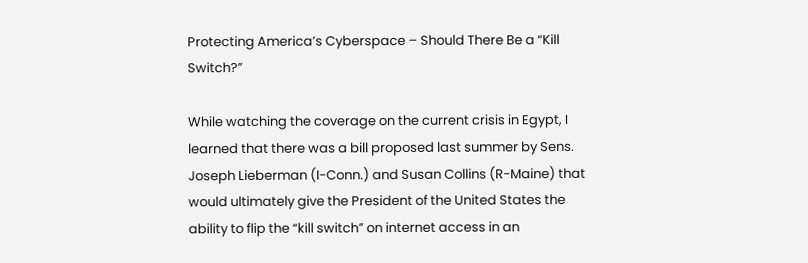Protecting America’s Cyberspace – Should There Be a “Kill Switch?”

While watching the coverage on the current crisis in Egypt, I learned that there was a bill proposed last summer by Sens. Joseph Lieberman (I-Conn.) and Susan Collins (R-Maine) that would ultimately give the President of the United States the ability to flip the “kill switch” on internet access in an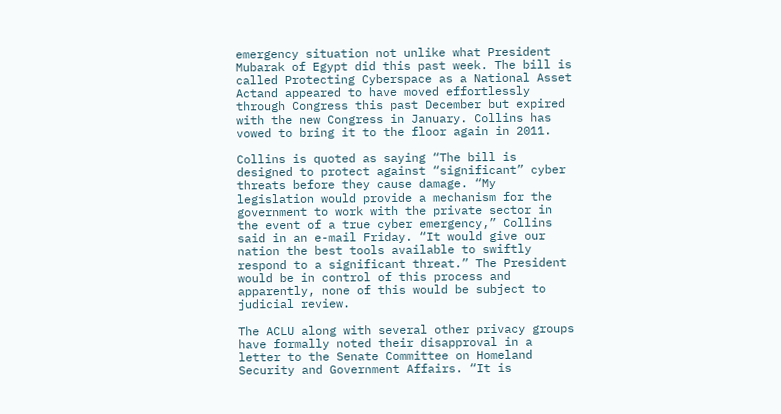emergency situation not unlike what President Mubarak of Egypt did this past week. The bill is called Protecting Cyberspace as a National Asset Actand appeared to have moved effortlessly through Congress this past December but expired with the new Congress in January. Collins has vowed to bring it to the floor again in 2011.

Collins is quoted as saying “The bill is designed to protect against “significant” cyber threats before they cause damage. “My legislation would provide a mechanism for the government to work with the private sector in the event of a true cyber emergency,” Collins said in an e-mail Friday. “It would give our nation the best tools available to swiftly respond to a significant threat.” The President would be in control of this process and apparently, none of this would be subject to judicial review.

The ACLU along with several other privacy groups have formally noted their disapproval in a letter to the Senate Committee on Homeland Security and Government Affairs. “It is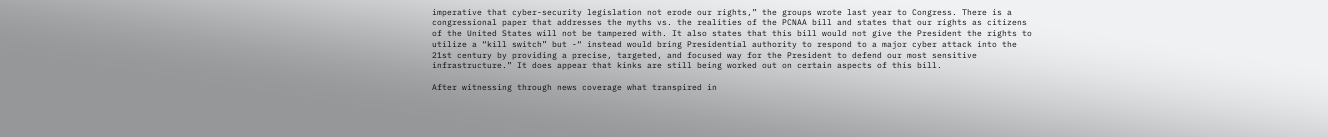imperative that cyber-security legislation not erode our rights,” the groups wrote last year to Congress. There is a congressional paper that addresses the myths vs. the realities of the PCNAA bill and states that our rights as citizens of the United States will not be tampered with. It also states that this bill would not give the President the rights to utilize a “kill switch” but -“ instead would bring Presidential authority to respond to a major cyber attack into the 21st century by providing a precise, targeted, and focused way for the President to defend our most sensitive infrastructure.” It does appear that kinks are still being worked out on certain aspects of this bill.

After witnessing through news coverage what transpired in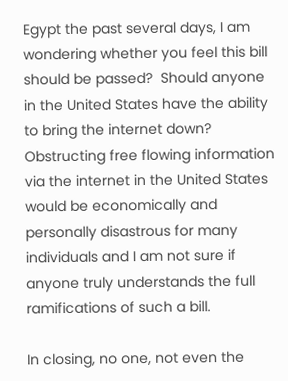Egypt the past several days, I am wondering whether you feel this bill should be passed?  Should anyone in the United States have the ability to bring the internet down?  Obstructing free flowing information via the internet in the United States would be economically and personally disastrous for many individuals and I am not sure if anyone truly understands the full ramifications of such a bill.

In closing, no one, not even the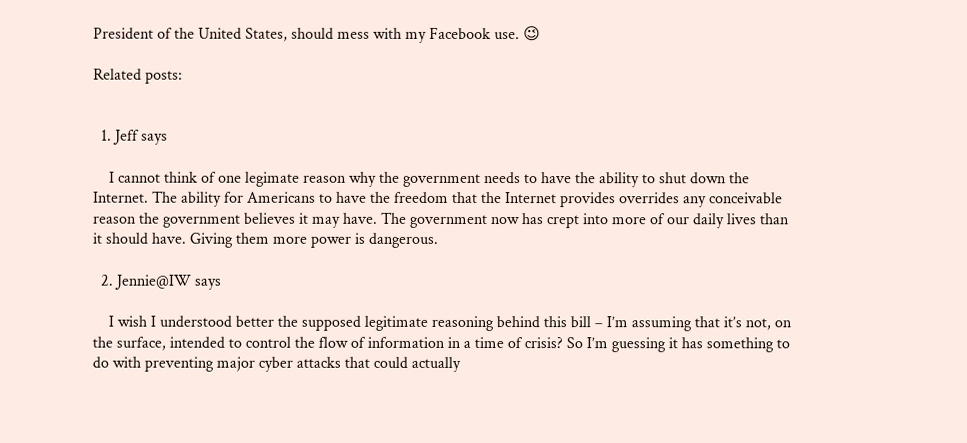President of the United States, should mess with my Facebook use. 😉

Related posts:


  1. Jeff says

    I cannot think of one legimate reason why the government needs to have the ability to shut down the Internet. The ability for Americans to have the freedom that the Internet provides overrides any conceivable reason the government believes it may have. The government now has crept into more of our daily lives than it should have. Giving them more power is dangerous.

  2. Jennie@IW says

    I wish I understood better the supposed legitimate reasoning behind this bill – I’m assuming that it’s not, on the surface, intended to control the flow of information in a time of crisis? So I’m guessing it has something to do with preventing major cyber attacks that could actually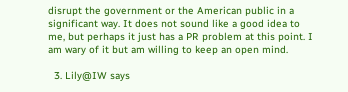disrupt the government or the American public in a significant way. It does not sound like a good idea to me, but perhaps it just has a PR problem at this point. I am wary of it but am willing to keep an open mind.

  3. Lily@IW says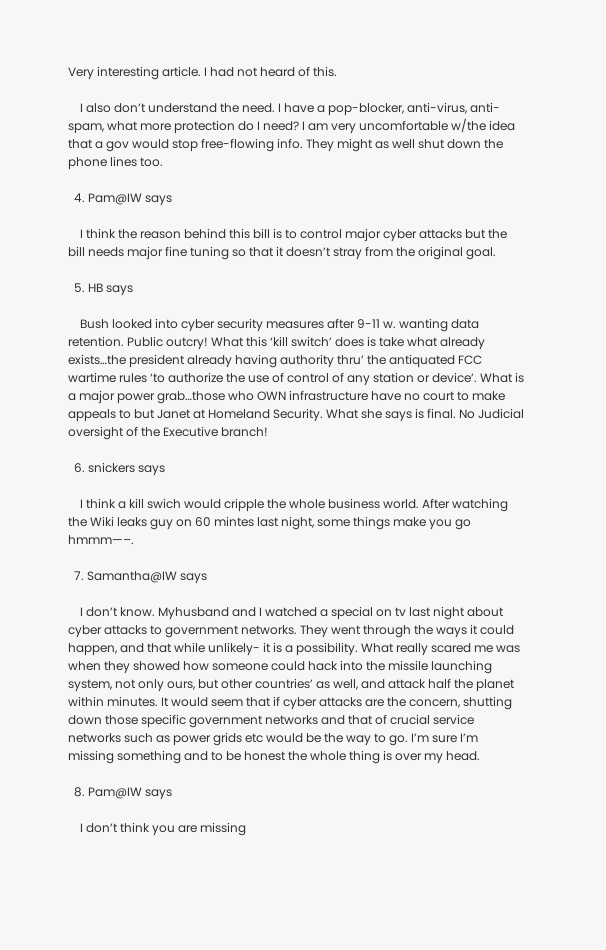Very interesting article. I had not heard of this.

    I also don’t understand the need. I have a pop-blocker, anti-virus, anti-spam, what more protection do I need? I am very uncomfortable w/the idea that a gov would stop free-flowing info. They might as well shut down the phone lines too.

  4. Pam@IW says

    I think the reason behind this bill is to control major cyber attacks but the bill needs major fine tuning so that it doesn’t stray from the original goal.

  5. HB says

    Bush looked into cyber security measures after 9-11 w. wanting data retention. Public outcry! What this ‘kill switch’ does is take what already exists…the president already having authority thru’ the antiquated FCC wartime rules ‘to authorize the use of control of any station or device’. What is a major power grab…those who OWN infrastructure have no court to make appeals to but Janet at Homeland Security. What she says is final. No Judicial oversight of the Executive branch!

  6. snickers says

    I think a kill swich would cripple the whole business world. After watching the Wiki leaks guy on 60 mintes last night, some things make you go hmmm—–.

  7. Samantha@IW says

    I don’t know. Myhusband and I watched a special on tv last night about cyber attacks to government networks. They went through the ways it could happen, and that while unlikely- it is a possibility. What really scared me was when they showed how someone could hack into the missile launching system, not only ours, but other countries’ as well, and attack half the planet within minutes. It would seem that if cyber attacks are the concern, shutting down those specific government networks and that of crucial service networks such as power grids etc would be the way to go. I’m sure I’m missing something and to be honest the whole thing is over my head.

  8. Pam@IW says

    I don’t think you are missing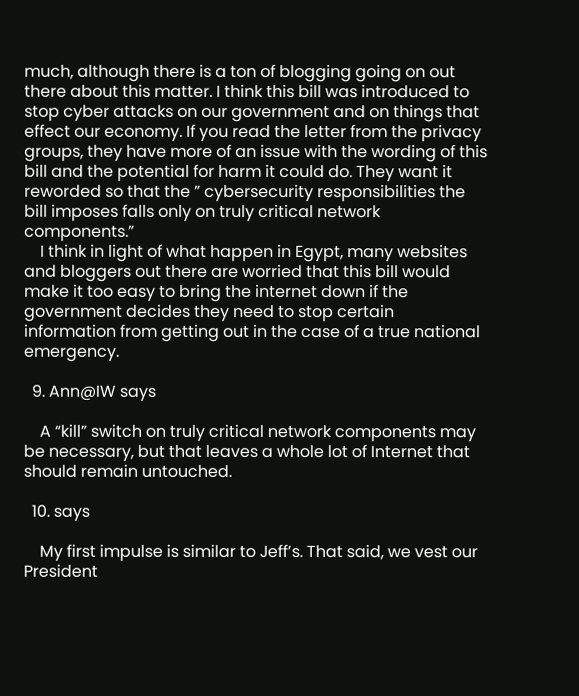much, although there is a ton of blogging going on out there about this matter. I think this bill was introduced to stop cyber attacks on our government and on things that effect our economy. If you read the letter from the privacy groups, they have more of an issue with the wording of this bill and the potential for harm it could do. They want it reworded so that the ” cybersecurity responsibilities the bill imposes falls only on truly critical network components.”
    I think in light of what happen in Egypt, many websites and bloggers out there are worried that this bill would make it too easy to bring the internet down if the government decides they need to stop certain information from getting out in the case of a true national emergency.

  9. Ann@IW says

    A “kill” switch on truly critical network components may be necessary, but that leaves a whole lot of Internet that should remain untouched.

  10. says

    My first impulse is similar to Jeff’s. That said, we vest our President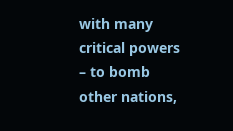with many critical powers – to bomb other nations,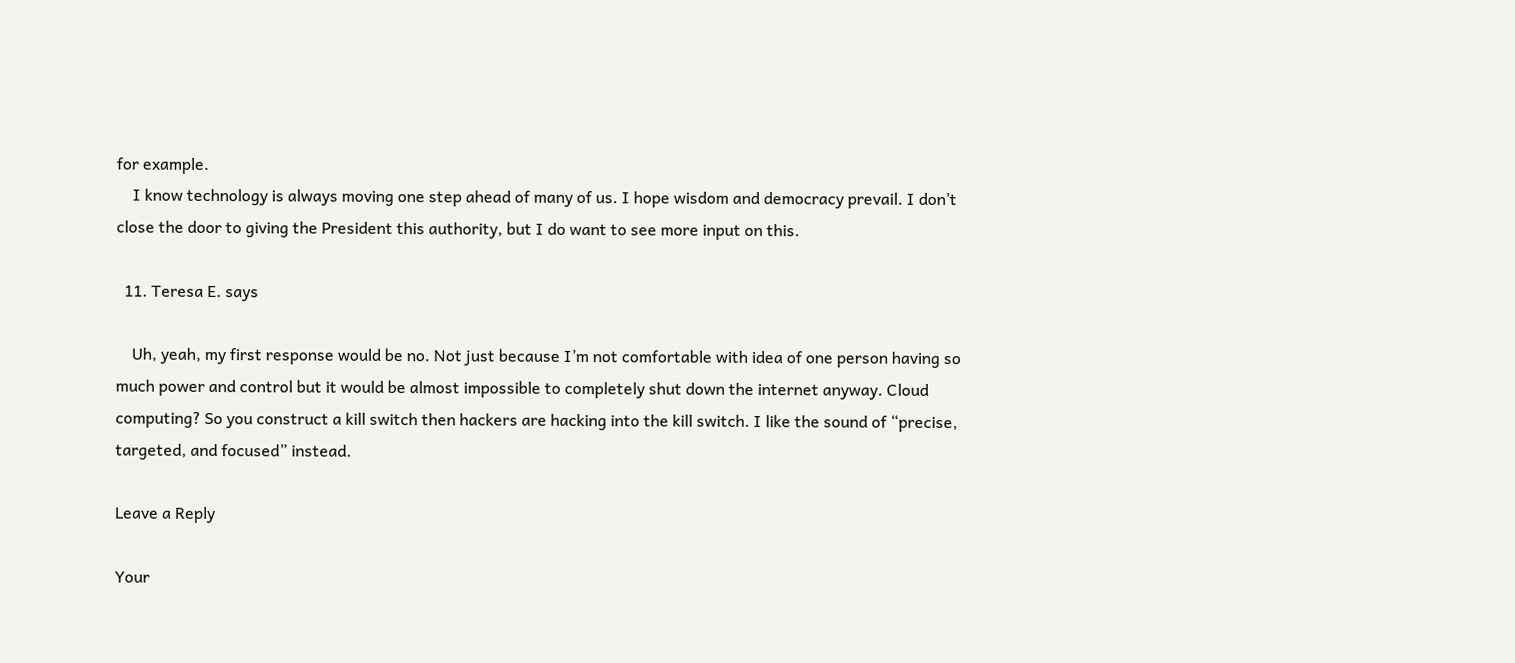for example.
    I know technology is always moving one step ahead of many of us. I hope wisdom and democracy prevail. I don’t close the door to giving the President this authority, but I do want to see more input on this.

  11. Teresa E. says

    Uh, yeah, my first response would be no. Not just because I’m not comfortable with idea of one person having so much power and control but it would be almost impossible to completely shut down the internet anyway. Cloud computing? So you construct a kill switch then hackers are hacking into the kill switch. I like the sound of “precise, targeted, and focused” instead.

Leave a Reply

Your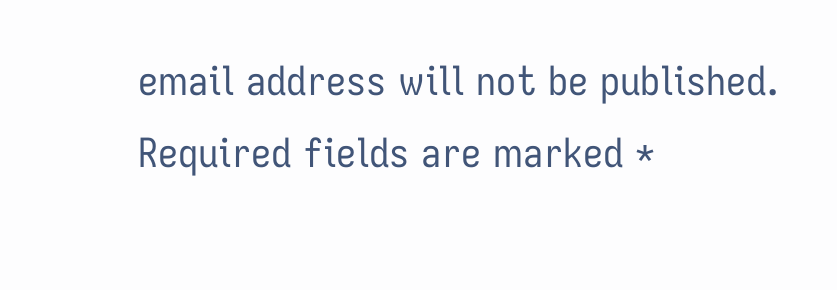email address will not be published. Required fields are marked *